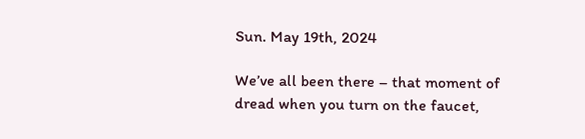Sun. May 19th, 2024

We’ve all been there – that moment of dread when you turn on the faucet,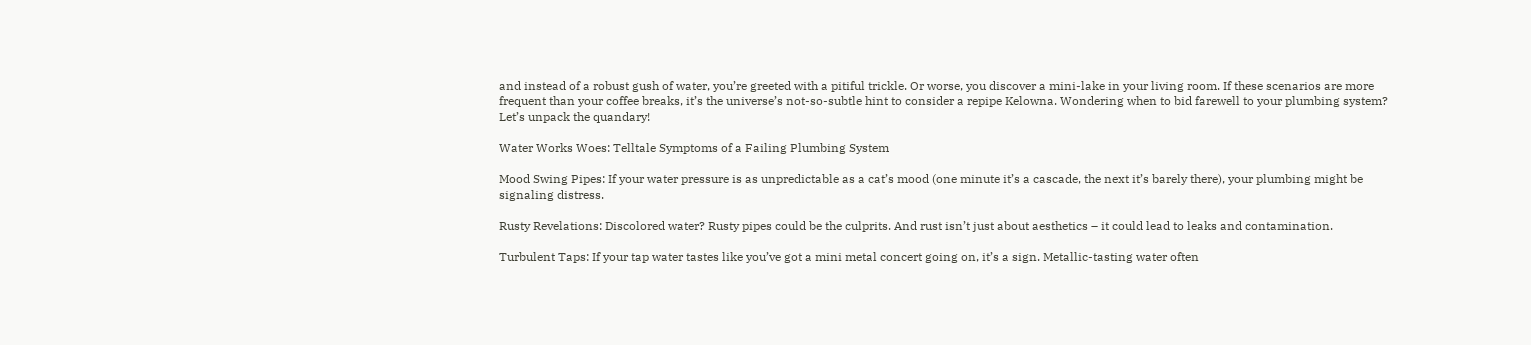and instead of a robust gush of water, you’re greeted with a pitiful trickle. Or worse, you discover a mini-lake in your living room. If these scenarios are more frequent than your coffee breaks, it’s the universe’s not-so-subtle hint to consider a repipe Kelowna. Wondering when to bid farewell to your plumbing system? Let’s unpack the quandary!

Water Works Woes: Telltale Symptoms of a Failing Plumbing System

Mood Swing Pipes: If your water pressure is as unpredictable as a cat’s mood (one minute it’s a cascade, the next it’s barely there), your plumbing might be signaling distress.

Rusty Revelations: Discolored water? Rusty pipes could be the culprits. And rust isn’t just about aesthetics – it could lead to leaks and contamination.

Turbulent Taps: If your tap water tastes like you’ve got a mini metal concert going on, it’s a sign. Metallic-tasting water often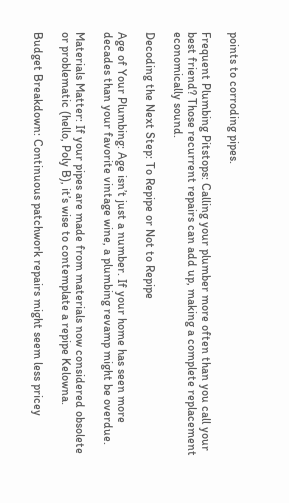points to corroding pipes.

Frequent Plumbing Pitstops: Calling your plumber more often than you call your best friend? Those recurrent repairs can add up, making a complete replacement economically sound.

Decoding the Next Step: To Repipe or Not to Repipe

Age of Your Plumbing: Age isn’t just a number. If your home has seen more decades than your favorite vintage wine, a plumbing revamp might be overdue.

Materials Matter: If your pipes are made from materials now considered obsolete or problematic (hello, Poly B), it’s wise to contemplate a repipe Kelowna.

Budget Breakdown: Continuous patchwork repairs might seem less pricey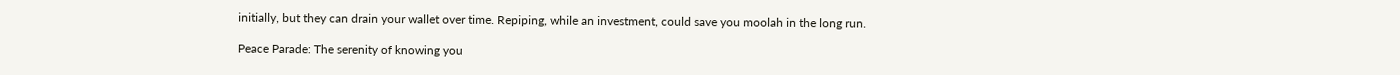initially, but they can drain your wallet over time. Repiping, while an investment, could save you moolah in the long run.

Peace Parade: The serenity of knowing you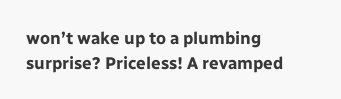won’t wake up to a plumbing surprise? Priceless! A revamped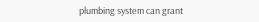plumbing system can grant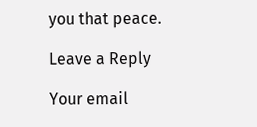you that peace.

Leave a Reply

Your email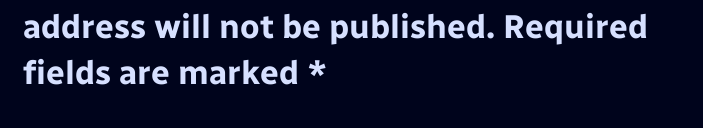address will not be published. Required fields are marked *